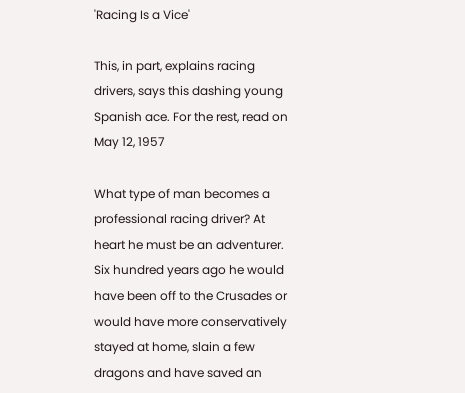'Racing Is a Vice'

This, in part, explains racing drivers, says this dashing young Spanish ace. For the rest, read on
May 12, 1957

What type of man becomes a professional racing driver? At heart he must be an adventurer. Six hundred years ago he would have been off to the Crusades or would have more conservatively stayed at home, slain a few dragons and have saved an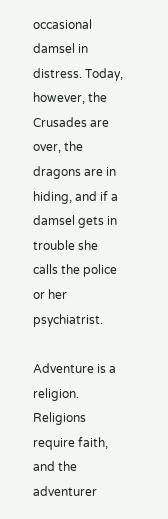occasional damsel in distress. Today, however, the Crusades are over, the dragons are in hiding, and if a damsel gets in trouble she calls the police or her psychiatrist.

Adventure is a religion. Religions require faith, and the adventurer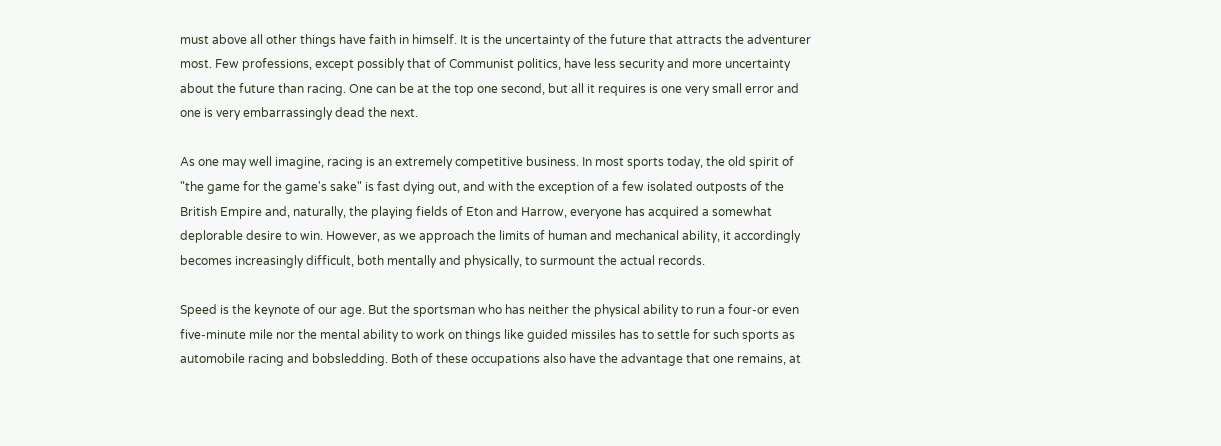must above all other things have faith in himself. It is the uncertainty of the future that attracts the adventurer most. Few professions, except possibly that of Communist politics, have less security and more uncertainty about the future than racing. One can be at the top one second, but all it requires is one very small error and one is very embarrassingly dead the next.

As one may well imagine, racing is an extremely competitive business. In most sports today, the old spirit of "the game for the game's sake" is fast dying out, and with the exception of a few isolated outposts of the British Empire and, naturally, the playing fields of Eton and Harrow, everyone has acquired a somewhat deplorable desire to win. However, as we approach the limits of human and mechanical ability, it accordingly becomes increasingly difficult, both mentally and physically, to surmount the actual records.

Speed is the keynote of our age. But the sportsman who has neither the physical ability to run a four-or even five-minute mile nor the mental ability to work on things like guided missiles has to settle for such sports as automobile racing and bobsledding. Both of these occupations also have the advantage that one remains, at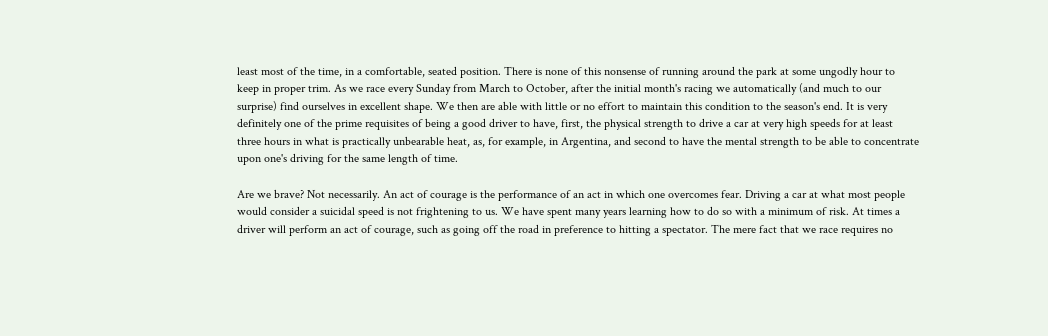least most of the time, in a comfortable, seated position. There is none of this nonsense of running around the park at some ungodly hour to keep in proper trim. As we race every Sunday from March to October, after the initial month's racing we automatically (and much to our surprise) find ourselves in excellent shape. We then are able with little or no effort to maintain this condition to the season's end. It is very definitely one of the prime requisites of being a good driver to have, first, the physical strength to drive a car at very high speeds for at least three hours in what is practically unbearable heat, as, for example, in Argentina, and second to have the mental strength to be able to concentrate upon one's driving for the same length of time.

Are we brave? Not necessarily. An act of courage is the performance of an act in which one overcomes fear. Driving a car at what most people would consider a suicidal speed is not frightening to us. We have spent many years learning how to do so with a minimum of risk. At times a driver will perform an act of courage, such as going off the road in preference to hitting a spectator. The mere fact that we race requires no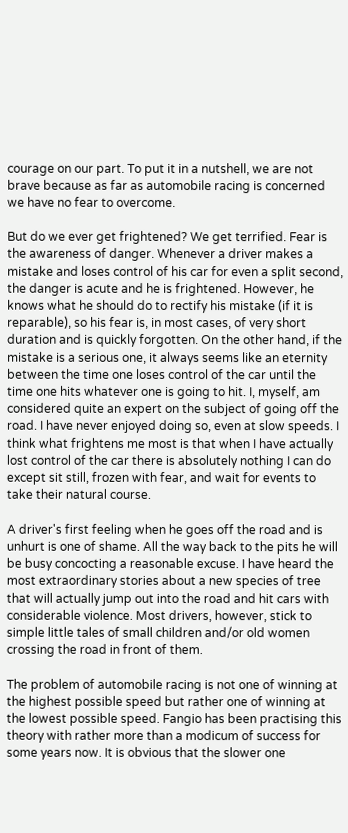courage on our part. To put it in a nutshell, we are not brave because as far as automobile racing is concerned we have no fear to overcome.

But do we ever get frightened? We get terrified. Fear is the awareness of danger. Whenever a driver makes a mistake and loses control of his car for even a split second, the danger is acute and he is frightened. However, he knows what he should do to rectify his mistake (if it is reparable), so his fear is, in most cases, of very short duration and is quickly forgotten. On the other hand, if the mistake is a serious one, it always seems like an eternity between the time one loses control of the car until the time one hits whatever one is going to hit. I, myself, am considered quite an expert on the subject of going off the road. I have never enjoyed doing so, even at slow speeds. I think what frightens me most is that when I have actually lost control of the car there is absolutely nothing I can do except sit still, frozen with fear, and wait for events to take their natural course.

A driver's first feeling when he goes off the road and is unhurt is one of shame. All the way back to the pits he will be busy concocting a reasonable excuse. I have heard the most extraordinary stories about a new species of tree that will actually jump out into the road and hit cars with considerable violence. Most drivers, however, stick to simple little tales of small children and/or old women crossing the road in front of them.

The problem of automobile racing is not one of winning at the highest possible speed but rather one of winning at the lowest possible speed. Fangio has been practising this theory with rather more than a modicum of success for some years now. It is obvious that the slower one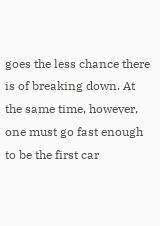goes the less chance there is of breaking down. At the same time, however, one must go fast enough to be the first car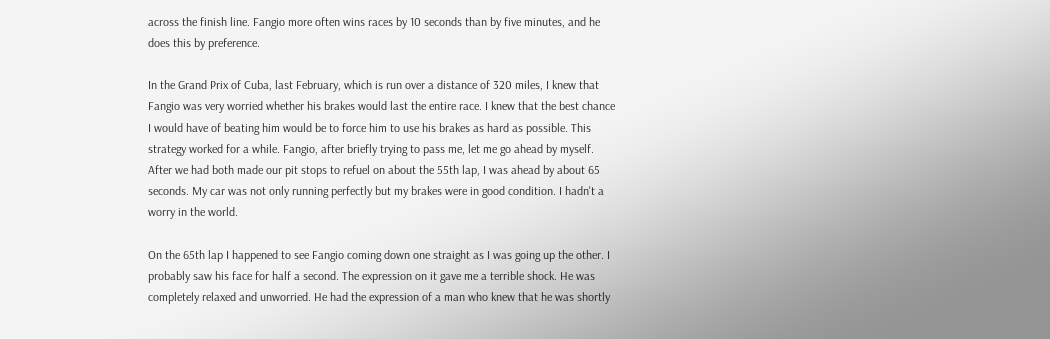across the finish line. Fangio more often wins races by 10 seconds than by five minutes, and he does this by preference.

In the Grand Prix of Cuba, last February, which is run over a distance of 320 miles, I knew that Fangio was very worried whether his brakes would last the entire race. I knew that the best chance I would have of beating him would be to force him to use his brakes as hard as possible. This strategy worked for a while. Fangio, after briefly trying to pass me, let me go ahead by myself. After we had both made our pit stops to refuel on about the 55th lap, I was ahead by about 65 seconds. My car was not only running perfectly but my brakes were in good condition. I hadn't a worry in the world.

On the 65th lap I happened to see Fangio coming down one straight as I was going up the other. I probably saw his face for half a second. The expression on it gave me a terrible shock. He was completely relaxed and unworried. He had the expression of a man who knew that he was shortly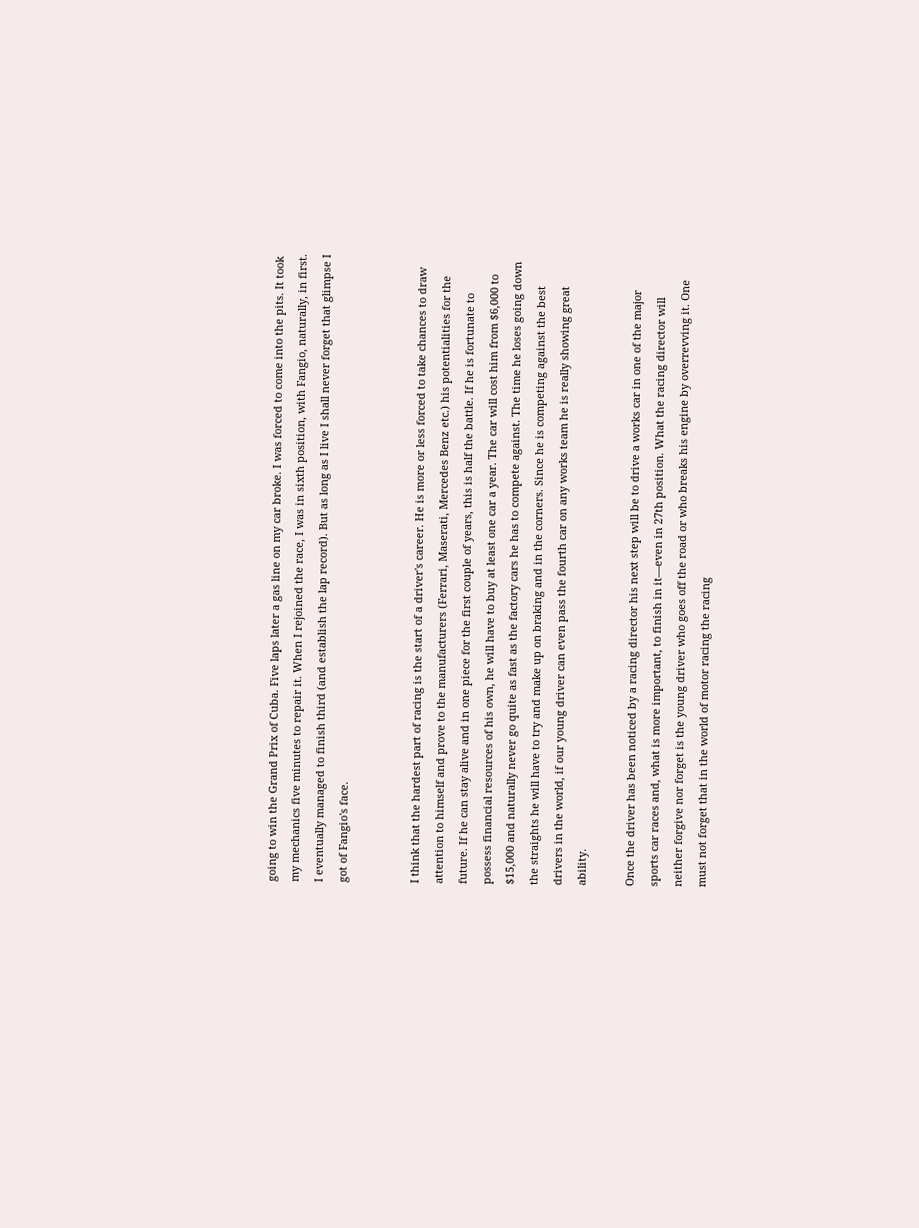going to win the Grand Prix of Cuba. Five laps later a gas line on my car broke. I was forced to come into the pits. It took my mechanics five minutes to repair it. When I rejoined the race, I was in sixth position, with Fangio, naturally, in first. I eventually managed to finish third (and establish the lap record). But as long as I live I shall never forget that glimpse I got of Fangio's face.


I think that the hardest part of racing is the start of a driver's career. He is more or less forced to take chances to draw attention to himself and prove to the manufacturers (Ferrari, Maserati, Mercedes Benz etc.) his potentialities for the future. If he can stay alive and in one piece for the first couple of years, this is half the battle. If he is fortunate to possess financial resources of his own, he will have to buy at least one car a year. The car will cost him from $6,000 to $15,000 and naturally never go quite as fast as the factory cars he has to compete against. The time he loses going down the straights he will have to try and make up on braking and in the corners. Since he is competing against the best drivers in the world, if our young driver can even pass the fourth car on any works team he is really showing great ability.

Once the driver has been noticed by a racing director his next step will be to drive a works car in one of the major sports car races and, what is more important, to finish in it—even in 27th position. What the racing director will neither forgive nor forget is the young driver who goes off the road or who breaks his engine by overrevving it. One must not forget that in the world of motor racing the racing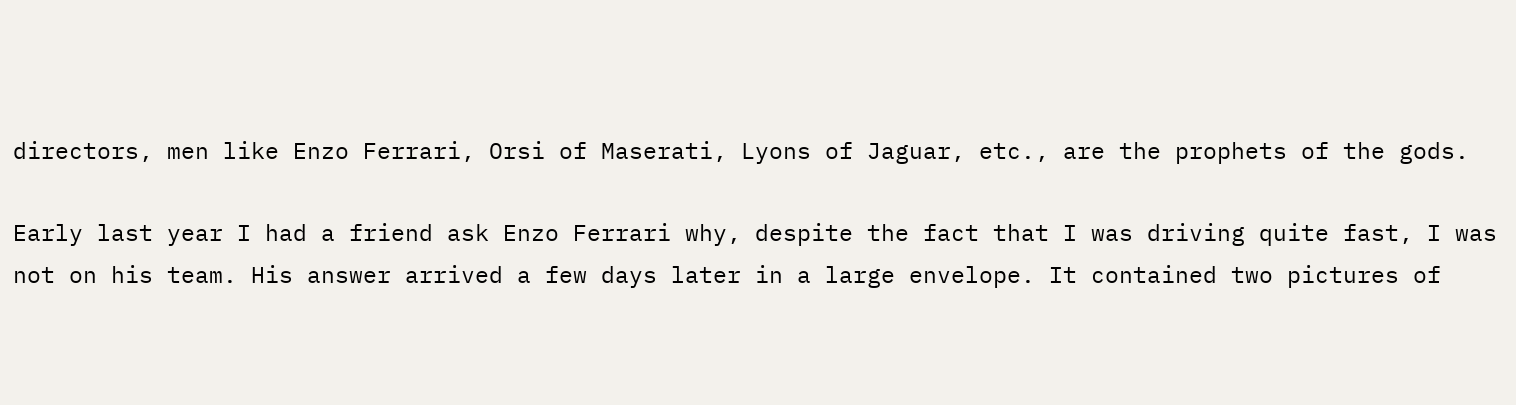directors, men like Enzo Ferrari, Orsi of Maserati, Lyons of Jaguar, etc., are the prophets of the gods.

Early last year I had a friend ask Enzo Ferrari why, despite the fact that I was driving quite fast, I was not on his team. His answer arrived a few days later in a large envelope. It contained two pictures of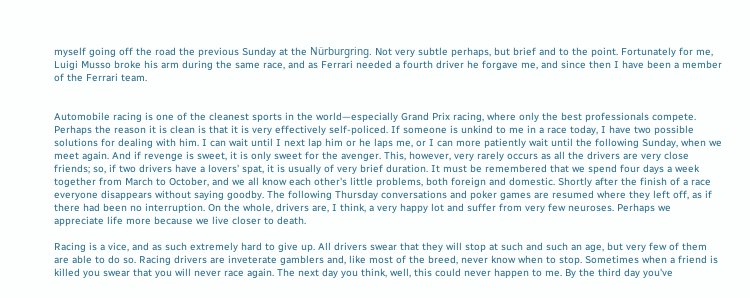myself going off the road the previous Sunday at the Nürburgring. Not very subtle perhaps, but brief and to the point. Fortunately for me, Luigi Musso broke his arm during the same race, and as Ferrari needed a fourth driver he forgave me, and since then I have been a member of the Ferrari team.


Automobile racing is one of the cleanest sports in the world—especially Grand Prix racing, where only the best professionals compete. Perhaps the reason it is clean is that it is very effectively self-policed. If someone is unkind to me in a race today, I have two possible solutions for dealing with him. I can wait until I next lap him or he laps me, or I can more patiently wait until the following Sunday, when we meet again. And if revenge is sweet, it is only sweet for the avenger. This, however, very rarely occurs as all the drivers are very close friends; so, if two drivers have a lovers' spat, it is usually of very brief duration. It must be remembered that we spend four days a week together from March to October, and we all know each other's little problems, both foreign and domestic. Shortly after the finish of a race everyone disappears without saying goodby. The following Thursday conversations and poker games are resumed where they left off, as if there had been no interruption. On the whole, drivers are, I think, a very happy lot and suffer from very few neuroses. Perhaps we appreciate life more because we live closer to death.

Racing is a vice, and as such extremely hard to give up. All drivers swear that they will stop at such and such an age, but very few of them are able to do so. Racing drivers are inveterate gamblers and, like most of the breed, never know when to stop. Sometimes when a friend is killed you swear that you will never race again. The next day you think, well, this could never happen to me. By the third day you've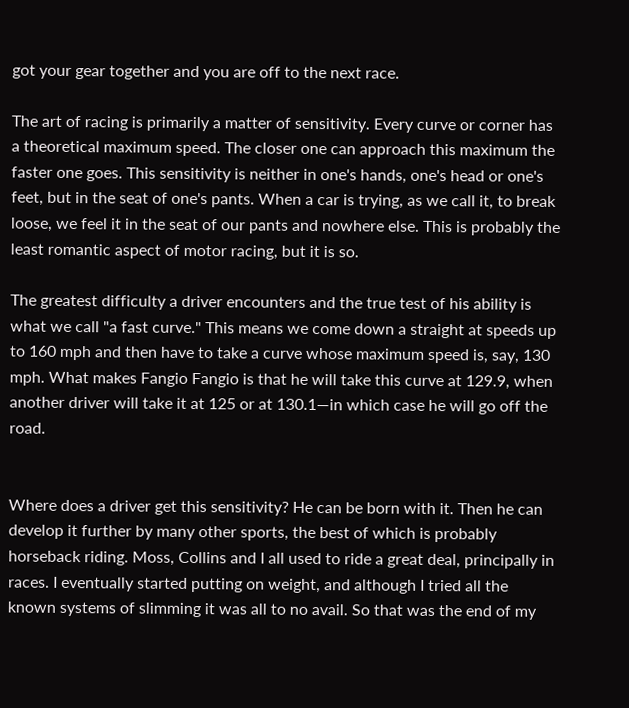got your gear together and you are off to the next race.

The art of racing is primarily a matter of sensitivity. Every curve or corner has a theoretical maximum speed. The closer one can approach this maximum the faster one goes. This sensitivity is neither in one's hands, one's head or one's feet, but in the seat of one's pants. When a car is trying, as we call it, to break loose, we feel it in the seat of our pants and nowhere else. This is probably the least romantic aspect of motor racing, but it is so.

The greatest difficulty a driver encounters and the true test of his ability is what we call "a fast curve." This means we come down a straight at speeds up to 160 mph and then have to take a curve whose maximum speed is, say, 130 mph. What makes Fangio Fangio is that he will take this curve at 129.9, when another driver will take it at 125 or at 130.1—in which case he will go off the road.


Where does a driver get this sensitivity? He can be born with it. Then he can develop it further by many other sports, the best of which is probably horseback riding. Moss, Collins and I all used to ride a great deal, principally in races. I eventually started putting on weight, and although I tried all the known systems of slimming it was all to no avail. So that was the end of my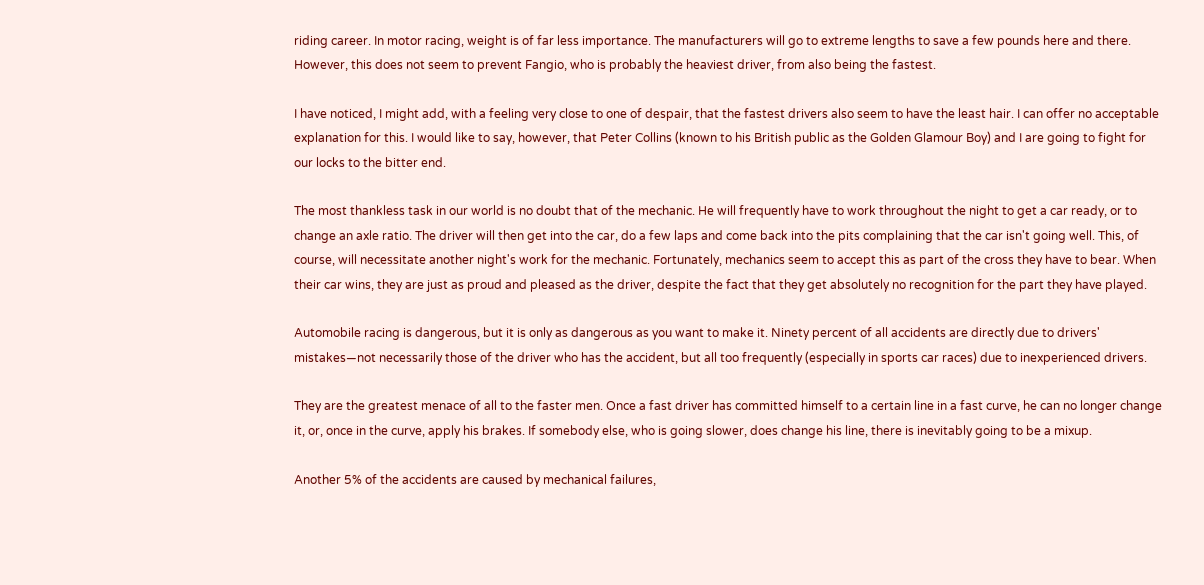riding career. In motor racing, weight is of far less importance. The manufacturers will go to extreme lengths to save a few pounds here and there. However, this does not seem to prevent Fangio, who is probably the heaviest driver, from also being the fastest.

I have noticed, I might add, with a feeling very close to one of despair, that the fastest drivers also seem to have the least hair. I can offer no acceptable explanation for this. I would like to say, however, that Peter Collins (known to his British public as the Golden Glamour Boy) and I are going to fight for our locks to the bitter end.

The most thankless task in our world is no doubt that of the mechanic. He will frequently have to work throughout the night to get a car ready, or to change an axle ratio. The driver will then get into the car, do a few laps and come back into the pits complaining that the car isn't going well. This, of course, will necessitate another night's work for the mechanic. Fortunately, mechanics seem to accept this as part of the cross they have to bear. When their car wins, they are just as proud and pleased as the driver, despite the fact that they get absolutely no recognition for the part they have played.

Automobile racing is dangerous, but it is only as dangerous as you want to make it. Ninety percent of all accidents are directly due to drivers' mistakes—not necessarily those of the driver who has the accident, but all too frequently (especially in sports car races) due to inexperienced drivers.

They are the greatest menace of all to the faster men. Once a fast driver has committed himself to a certain line in a fast curve, he can no longer change it, or, once in the curve, apply his brakes. If somebody else, who is going slower, does change his line, there is inevitably going to be a mixup.

Another 5% of the accidents are caused by mechanical failures,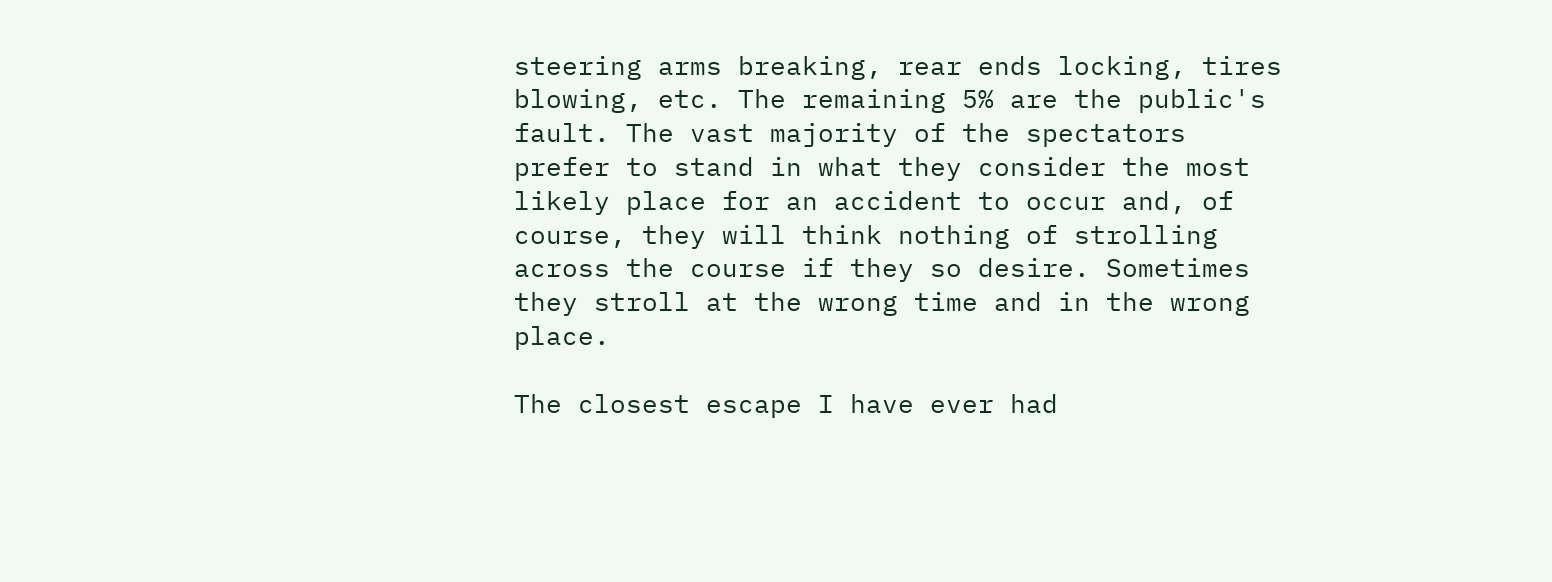steering arms breaking, rear ends locking, tires blowing, etc. The remaining 5% are the public's fault. The vast majority of the spectators prefer to stand in what they consider the most likely place for an accident to occur and, of course, they will think nothing of strolling across the course if they so desire. Sometimes they stroll at the wrong time and in the wrong place.

The closest escape I have ever had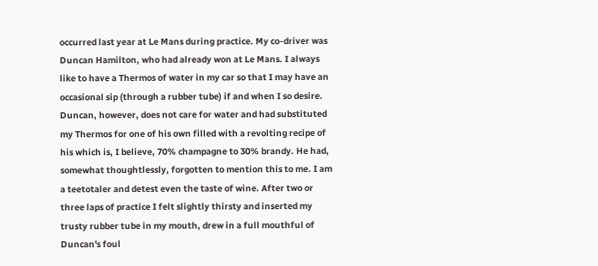occurred last year at Le Mans during practice. My co-driver was Duncan Hamilton, who had already won at Le Mans. I always like to have a Thermos of water in my car so that I may have an occasional sip (through a rubber tube) if and when I so desire. Duncan, however, does not care for water and had substituted my Thermos for one of his own filled with a revolting recipe of his which is, I believe, 70% champagne to 30% brandy. He had, somewhat thoughtlessly, forgotten to mention this to me. I am a teetotaler and detest even the taste of wine. After two or three laps of practice I felt slightly thirsty and inserted my trusty rubber tube in my mouth, drew in a full mouthful of Duncan's foul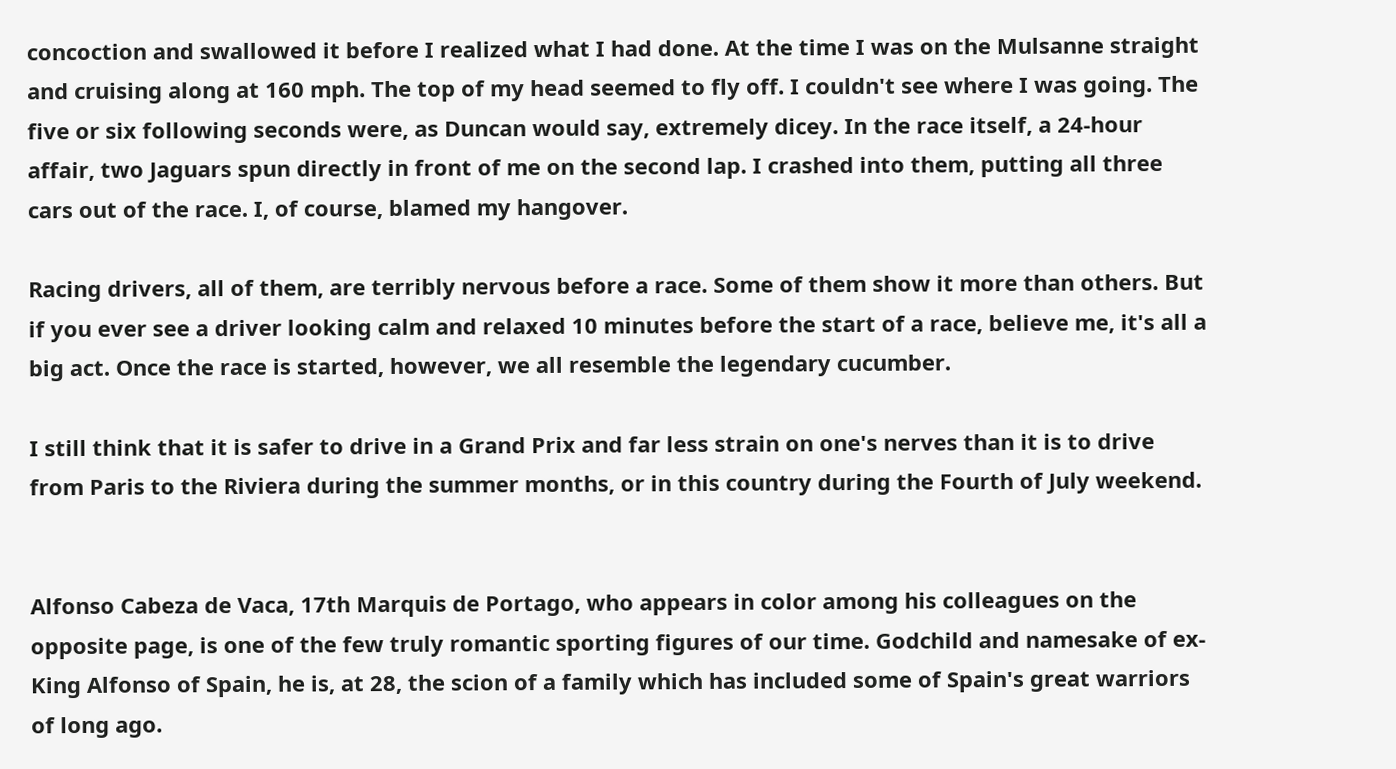concoction and swallowed it before I realized what I had done. At the time I was on the Mulsanne straight and cruising along at 160 mph. The top of my head seemed to fly off. I couldn't see where I was going. The five or six following seconds were, as Duncan would say, extremely dicey. In the race itself, a 24-hour affair, two Jaguars spun directly in front of me on the second lap. I crashed into them, putting all three cars out of the race. I, of course, blamed my hangover.

Racing drivers, all of them, are terribly nervous before a race. Some of them show it more than others. But if you ever see a driver looking calm and relaxed 10 minutes before the start of a race, believe me, it's all a big act. Once the race is started, however, we all resemble the legendary cucumber.

I still think that it is safer to drive in a Grand Prix and far less strain on one's nerves than it is to drive from Paris to the Riviera during the summer months, or in this country during the Fourth of July weekend.


Alfonso Cabeza de Vaca, 17th Marquis de Portago, who appears in color among his colleagues on the opposite page, is one of the few truly romantic sporting figures of our time. Godchild and namesake of ex-King Alfonso of Spain, he is, at 28, the scion of a family which has included some of Spain's great warriors of long ago.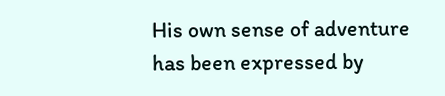His own sense of adventure has been expressed by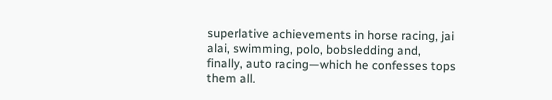superlative achievements in horse racing, jai alai, swimming, polo, bobsledding and, finally, auto racing—which he confesses tops them all.